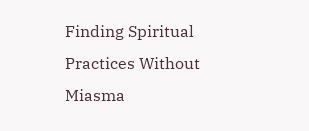Finding Spiritual Practices Without Miasma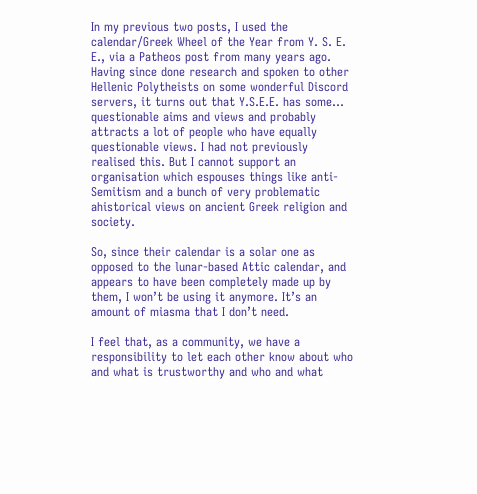In my previous two posts, I used the calendar/Greek Wheel of the Year from Y. S. E. E., via a Patheos post from many years ago. Having since done research and spoken to other Hellenic Polytheists on some wonderful Discord servers, it turns out that Y.S.E.E. has some… questionable aims and views and probably attracts a lot of people who have equally questionable views. I had not previously realised this. But I cannot support an organisation which espouses things like anti-Semitism and a bunch of very problematic ahistorical views on ancient Greek religion and society.

So, since their calendar is a solar one as opposed to the lunar-based Attic calendar, and appears to have been completely made up by them, I won’t be using it anymore. It’s an amount of miasma that I don’t need.

I feel that, as a community, we have a responsibility to let each other know about who and what is trustworthy and who and what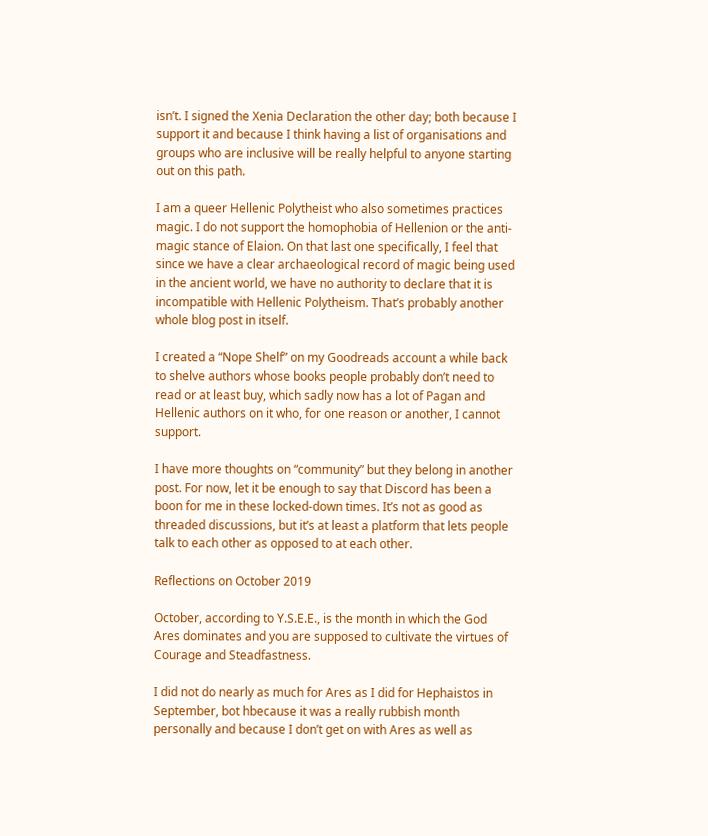isn’t. I signed the Xenia Declaration the other day; both because I support it and because I think having a list of organisations and groups who are inclusive will be really helpful to anyone starting out on this path.

I am a queer Hellenic Polytheist who also sometimes practices magic. I do not support the homophobia of Hellenion or the anti-magic stance of Elaion. On that last one specifically, I feel that since we have a clear archaeological record of magic being used in the ancient world, we have no authority to declare that it is incompatible with Hellenic Polytheism. That’s probably another whole blog post in itself.

I created a “Nope Shelf” on my Goodreads account a while back to shelve authors whose books people probably don’t need to read or at least buy, which sadly now has a lot of Pagan and Hellenic authors on it who, for one reason or another, I cannot support.

I have more thoughts on “community” but they belong in another post. For now, let it be enough to say that Discord has been a boon for me in these locked-down times. It’s not as good as threaded discussions, but it’s at least a platform that lets people talk to each other as opposed to at each other.

Reflections on October 2019

October, according to Y.S.E.E., is the month in which the God Ares dominates and you are supposed to cultivate the virtues of Courage and Steadfastness.

I did not do nearly as much for Ares as I did for Hephaistos in September, bot hbecause it was a really rubbish month personally and because I don’t get on with Ares as well as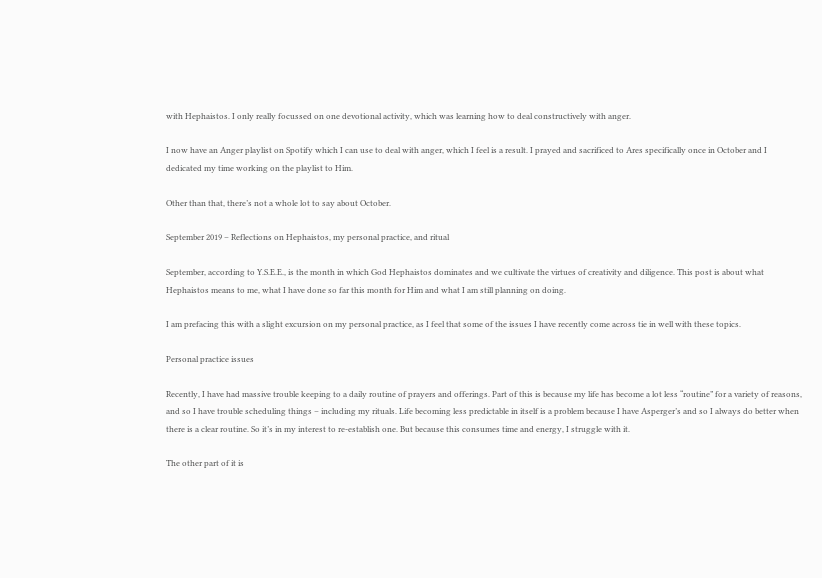with Hephaistos. I only really focussed on one devotional activity, which was learning how to deal constructively with anger.

I now have an Anger playlist on Spotify which I can use to deal with anger, which I feel is a result. I prayed and sacrificed to Ares specifically once in October and I dedicated my time working on the playlist to Him.

Other than that, there’s not a whole lot to say about October.

September 2019 – Reflections on Hephaistos, my personal practice, and ritual

September, according to Y.S.E.E., is the month in which God Hephaistos dominates and we cultivate the virtues of creativity and diligence. This post is about what Hephaistos means to me, what I have done so far this month for Him and what I am still planning on doing.

I am prefacing this with a slight excursion on my personal practice, as I feel that some of the issues I have recently come across tie in well with these topics.

Personal practice issues

Recently, I have had massive trouble keeping to a daily routine of prayers and offerings. Part of this is because my life has become a lot less “routine” for a variety of reasons, and so I have trouble scheduling things – including my rituals. Life becoming less predictable in itself is a problem because I have Asperger’s and so I always do better when there is a clear routine. So it’s in my interest to re-establish one. But because this consumes time and energy, I struggle with it.

The other part of it is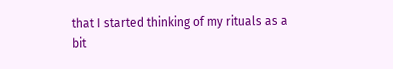that I started thinking of my rituals as a bit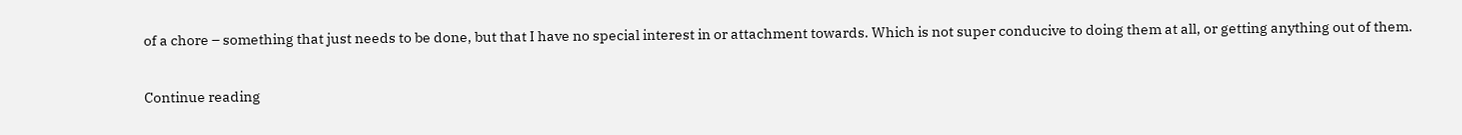of a chore – something that just needs to be done, but that I have no special interest in or attachment towards. Which is not super conducive to doing them at all, or getting anything out of them.

Continue reading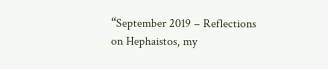“September 2019 – Reflections on Hephaistos, my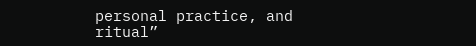personal practice, and ritual”